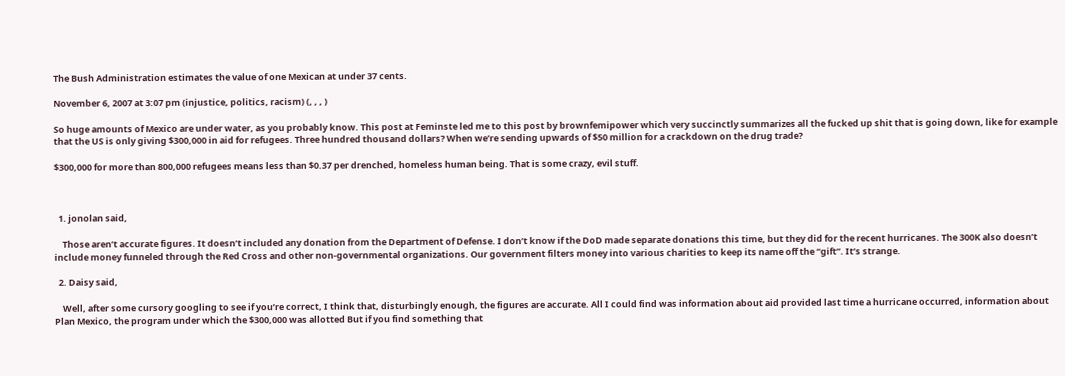The Bush Administration estimates the value of one Mexican at under 37 cents.

November 6, 2007 at 3:07 pm (injustice, politics, racism) (, , , )

So huge amounts of Mexico are under water, as you probably know. This post at Feminste led me to this post by brownfemipower which very succinctly summarizes all the fucked up shit that is going down, like for example that the US is only giving $300,000 in aid for refugees. Three hundred thousand dollars? When we’re sending upwards of $50 million for a crackdown on the drug trade?

$300,000 for more than 800,000 refugees means less than $0.37 per drenched, homeless human being. That is some crazy, evil stuff.



  1. jonolan said,

    Those aren’t accurate figures. It doesn’t included any donation from the Department of Defense. I don’t know if the DoD made separate donations this time, but they did for the recent hurricanes. The 300K also doesn’t include money funneled through the Red Cross and other non-governmental organizations. Our government filters money into various charities to keep its name off the “gift”. It’s strange.

  2. Daisy said,

    Well, after some cursory googling to see if you’re correct, I think that, disturbingly enough, the figures are accurate. All I could find was information about aid provided last time a hurricane occurred, information about Plan Mexico, the program under which the $300,000 was allotted But if you find something that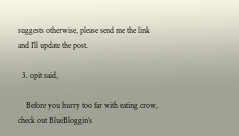suggests otherwise, please send me the link and I’ll update the post.

  3. opit said,

    Before you hurry too far with eating crow, check out BlueBloggin’s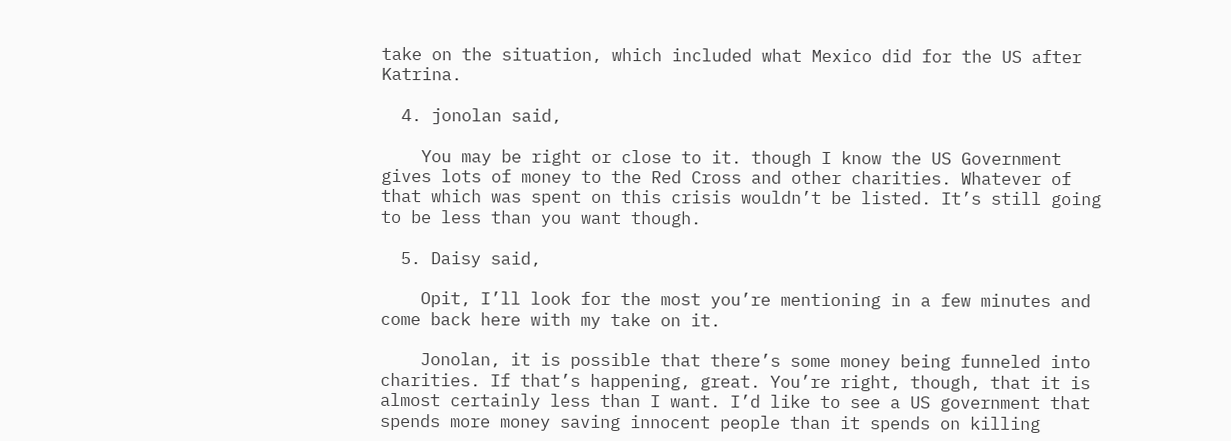take on the situation, which included what Mexico did for the US after Katrina.

  4. jonolan said,

    You may be right or close to it. though I know the US Government gives lots of money to the Red Cross and other charities. Whatever of that which was spent on this crisis wouldn’t be listed. It’s still going to be less than you want though.

  5. Daisy said,

    Opit, I’ll look for the most you’re mentioning in a few minutes and come back here with my take on it.

    Jonolan, it is possible that there’s some money being funneled into charities. If that’s happening, great. You’re right, though, that it is almost certainly less than I want. I’d like to see a US government that spends more money saving innocent people than it spends on killing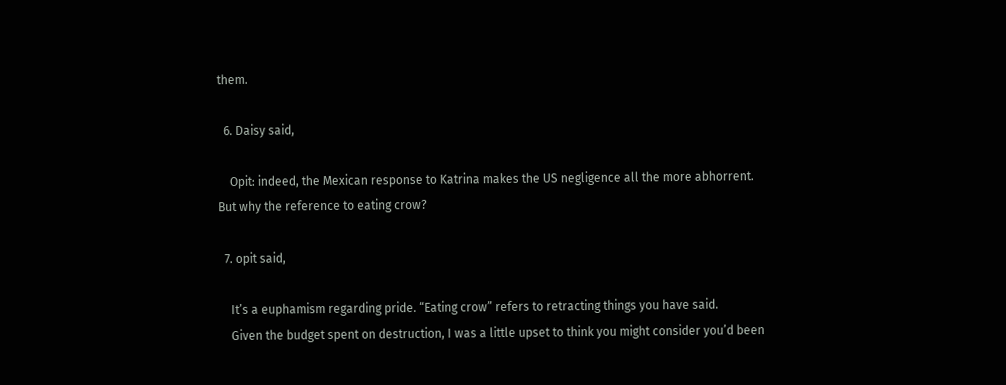them.

  6. Daisy said,

    Opit: indeed, the Mexican response to Katrina makes the US negligence all the more abhorrent. But why the reference to eating crow?

  7. opit said,

    It’s a euphamism regarding pride. “Eating crow” refers to retracting things you have said.
    Given the budget spent on destruction, I was a little upset to think you might consider you’d been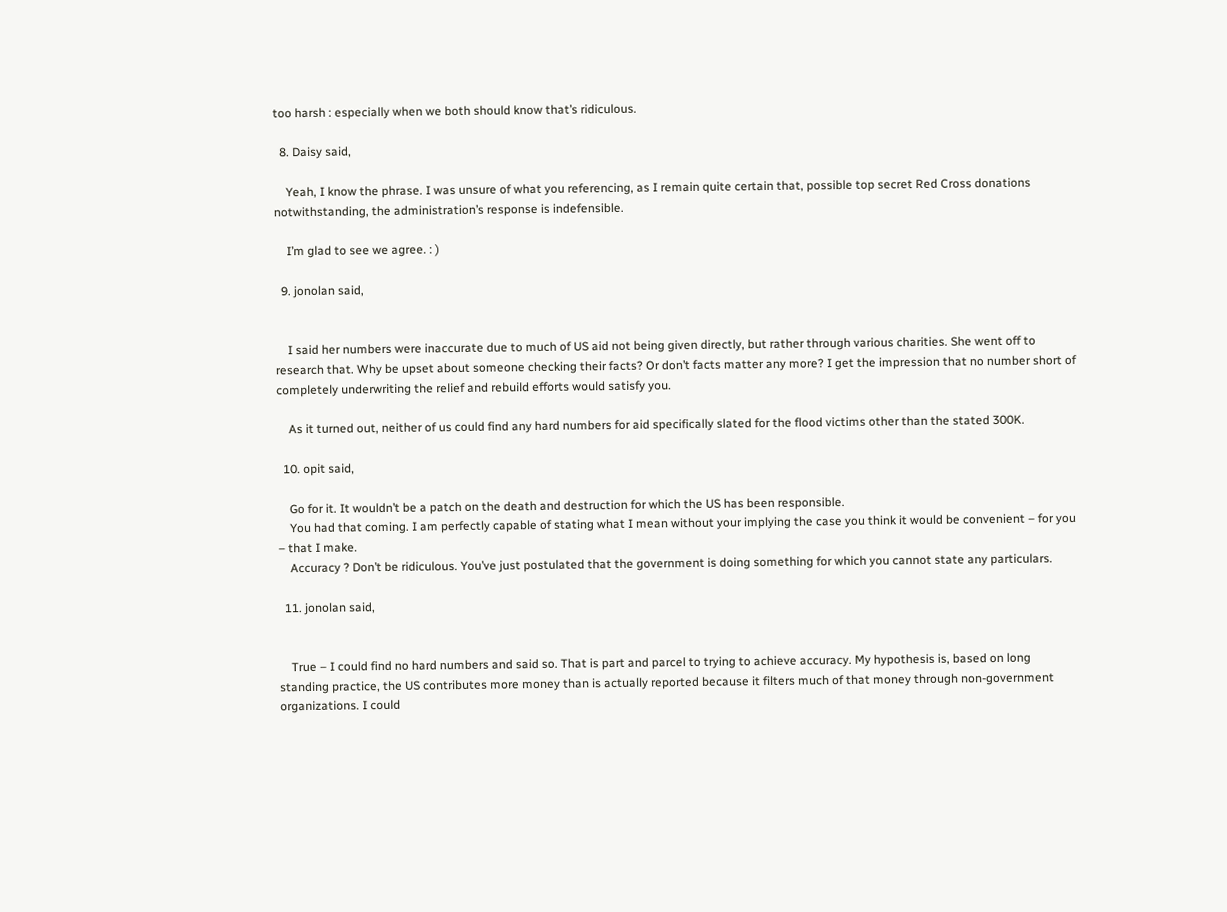too harsh : especially when we both should know that’s ridiculous.

  8. Daisy said,

    Yeah, I know the phrase. I was unsure of what you referencing, as I remain quite certain that, possible top secret Red Cross donations notwithstanding, the administration’s response is indefensible.

    I’m glad to see we agree. : )

  9. jonolan said,


    I said her numbers were inaccurate due to much of US aid not being given directly, but rather through various charities. She went off to research that. Why be upset about someone checking their facts? Or don’t facts matter any more? I get the impression that no number short of completely underwriting the relief and rebuild efforts would satisfy you.

    As it turned out, neither of us could find any hard numbers for aid specifically slated for the flood victims other than the stated 300K.

  10. opit said,

    Go for it. It wouldn’t be a patch on the death and destruction for which the US has been responsible.
    You had that coming. I am perfectly capable of stating what I mean without your implying the case you think it would be convenient – for you – that I make.
    Accuracy ? Don’t be ridiculous. You’ve just postulated that the government is doing something for which you cannot state any particulars.

  11. jonolan said,


    True – I could find no hard numbers and said so. That is part and parcel to trying to achieve accuracy. My hypothesis is, based on long standing practice, the US contributes more money than is actually reported because it filters much of that money through non-government organizations. I could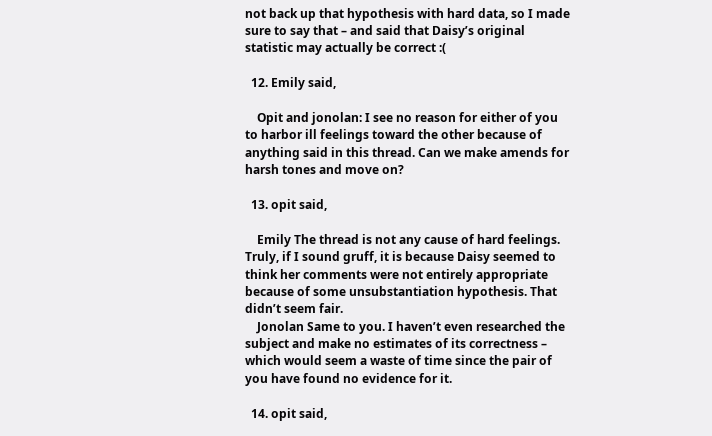not back up that hypothesis with hard data, so I made sure to say that – and said that Daisy’s original statistic may actually be correct :(

  12. Emily said,

    Opit and jonolan: I see no reason for either of you to harbor ill feelings toward the other because of anything said in this thread. Can we make amends for harsh tones and move on?

  13. opit said,

    Emily The thread is not any cause of hard feelings. Truly, if I sound gruff, it is because Daisy seemed to think her comments were not entirely appropriate because of some unsubstantiation hypothesis. That didn’t seem fair.
    Jonolan Same to you. I haven’t even researched the subject and make no estimates of its correctness – which would seem a waste of time since the pair of you have found no evidence for it.

  14. opit said,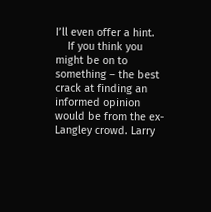I’ll even offer a hint.
    If you think you might be on to something – the best crack at finding an informed opinion would be from the ex-Langley crowd. Larry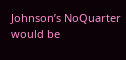Johnson’s NoQuarter would be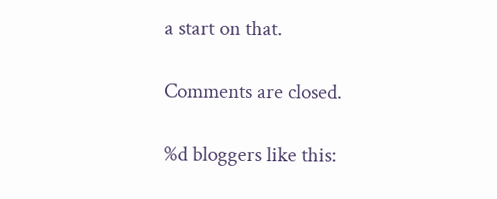a start on that.

Comments are closed.

%d bloggers like this: